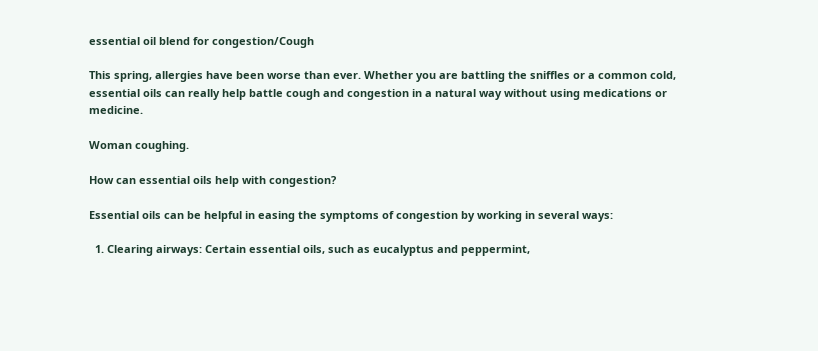essential oil blend for congestion/Cough

This spring, allergies have been worse than ever. Whether you are battling the sniffles or a common cold, essential oils can really help battle cough and congestion in a natural way without using medications or medicine.

Woman coughing.

How can essential oils help with congestion?

Essential oils can be helpful in easing the symptoms of congestion by working in several ways:

  1. Clearing airways: Certain essential oils, such as eucalyptus and peppermint,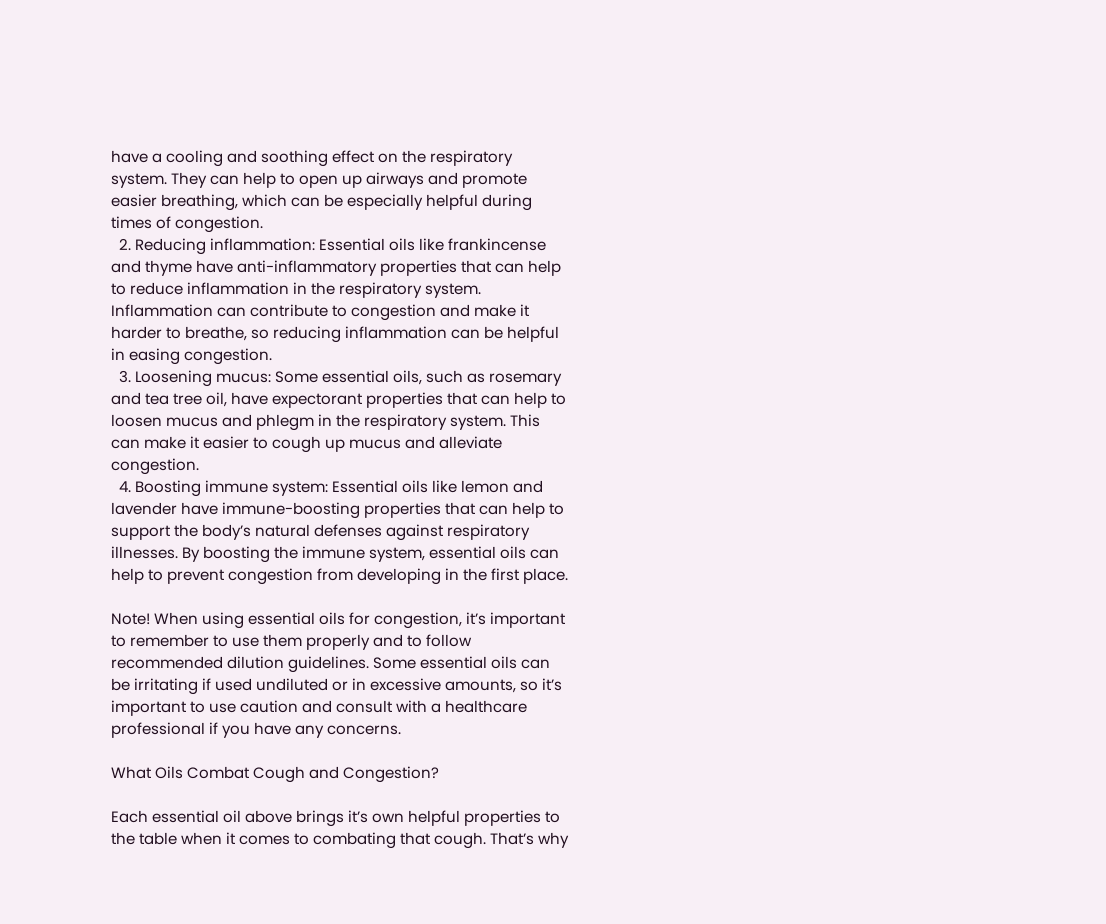have a cooling and soothing effect on the respiratory system. They can help to open up airways and promote easier breathing, which can be especially helpful during times of congestion.
  2. Reducing inflammation: Essential oils like frankincense and thyme have anti-inflammatory properties that can help to reduce inflammation in the respiratory system. Inflammation can contribute to congestion and make it harder to breathe, so reducing inflammation can be helpful in easing congestion.
  3. Loosening mucus: Some essential oils, such as rosemary and tea tree oil, have expectorant properties that can help to loosen mucus and phlegm in the respiratory system. This can make it easier to cough up mucus and alleviate congestion.
  4. Boosting immune system: Essential oils like lemon and lavender have immune-boosting properties that can help to support the body’s natural defenses against respiratory illnesses. By boosting the immune system, essential oils can help to prevent congestion from developing in the first place.

Note! When using essential oils for congestion, it’s important to remember to use them properly and to follow recommended dilution guidelines. Some essential oils can be irritating if used undiluted or in excessive amounts, so it’s important to use caution and consult with a healthcare professional if you have any concerns.

What Oils Combat Cough and Congestion?

Each essential oil above brings it’s own helpful properties to the table when it comes to combating that cough. That’s why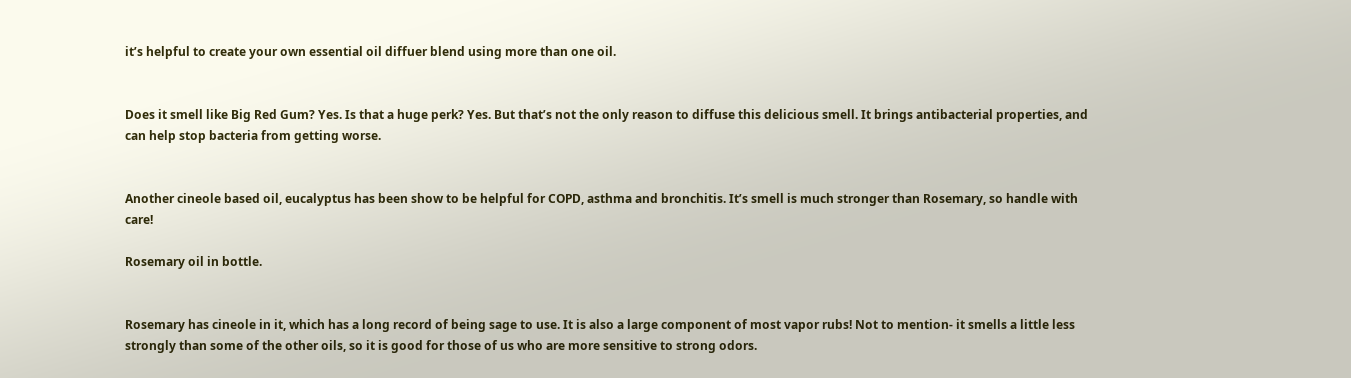it’s helpful to create your own essential oil diffuer blend using more than one oil.


Does it smell like Big Red Gum? Yes. Is that a huge perk? Yes. But that’s not the only reason to diffuse this delicious smell. It brings antibacterial properties, and can help stop bacteria from getting worse.


Another cineole based oil, eucalyptus has been show to be helpful for COPD, asthma and bronchitis. It’s smell is much stronger than Rosemary, so handle with care!

Rosemary oil in bottle.


Rosemary has cineole in it, which has a long record of being sage to use. It is also a large component of most vapor rubs! Not to mention- it smells a little less strongly than some of the other oils, so it is good for those of us who are more sensitive to strong odors.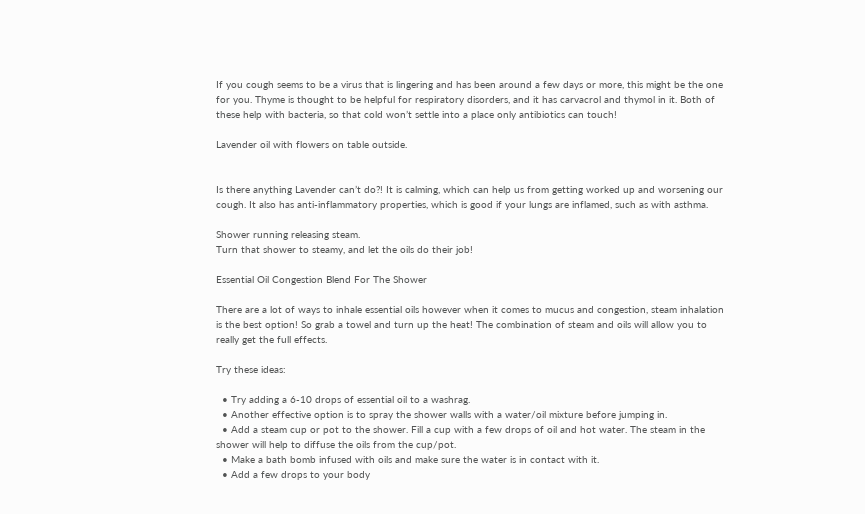If you cough seems to be a virus that is lingering and has been around a few days or more, this might be the one for you. Thyme is thought to be helpful for respiratory disorders, and it has carvacrol and thymol in it. Both of these help with bacteria, so that cold won’t settle into a place only antibiotics can touch!

Lavender oil with flowers on table outside.


Is there anything Lavender can’t do?! It is calming, which can help us from getting worked up and worsening our cough. It also has anti-inflammatory properties, which is good if your lungs are inflamed, such as with asthma.

Shower running releasing steam.
Turn that shower to steamy, and let the oils do their job!

Essential Oil Congestion Blend For The Shower

There are a lot of ways to inhale essential oils however when it comes to mucus and congestion, steam inhalation is the best option! So grab a towel and turn up the heat! The combination of steam and oils will allow you to really get the full effects.

Try these ideas:

  • Try adding a 6-10 drops of essential oil to a washrag.
  • Another effective option is to spray the shower walls with a water/oil mixture before jumping in.
  • Add a steam cup or pot to the shower. Fill a cup with a few drops of oil and hot water. The steam in the shower will help to diffuse the oils from the cup/pot.
  • Make a bath bomb infused with oils and make sure the water is in contact with it.
  • Add a few drops to your body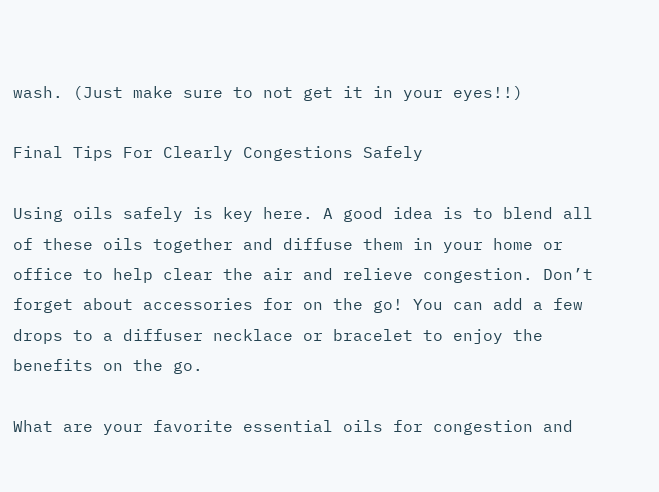wash. (Just make sure to not get it in your eyes!!)

Final Tips For Clearly Congestions Safely

Using oils safely is key here. A good idea is to blend all of these oils together and diffuse them in your home or office to help clear the air and relieve congestion. Don’t forget about accessories for on the go! You can add a few drops to a diffuser necklace or bracelet to enjoy the benefits on the go.

What are your favorite essential oils for congestion and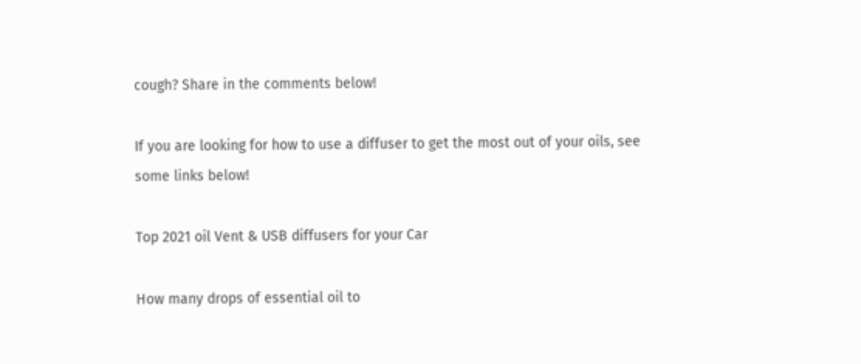cough? Share in the comments below!

If you are looking for how to use a diffuser to get the most out of your oils, see some links below!

Top 2021 oil Vent & USB diffusers for your Car

How many drops of essential oil to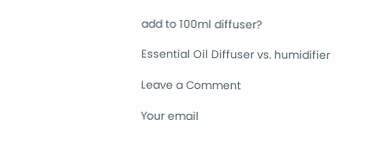add to 100ml diffuser?

Essential Oil Diffuser vs. humidifier

Leave a Comment

Your email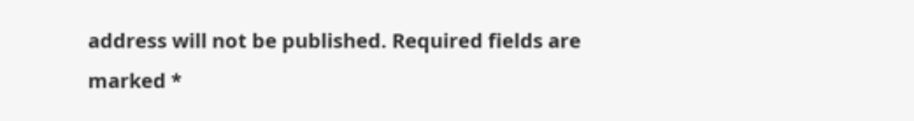address will not be published. Required fields are marked *